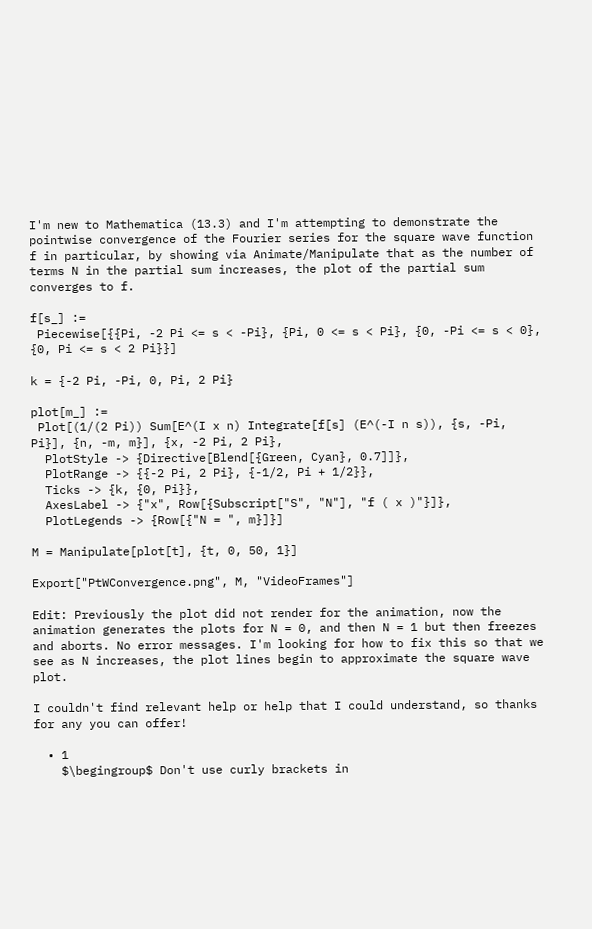I'm new to Mathematica (13.3) and I'm attempting to demonstrate the pointwise convergence of the Fourier series for the square wave function f in particular, by showing via Animate/Manipulate that as the number of terms N in the partial sum increases, the plot of the partial sum converges to f.

f[s_] :=
 Piecewise[{{Pi, -2 Pi <= s < -Pi}, {Pi, 0 <= s < Pi}, {0, -Pi <= s < 0}, {0, Pi <= s < 2 Pi}}]

k = {-2 Pi, -Pi, 0, Pi, 2 Pi}

plot[m_] :=
 Plot[(1/(2 Pi)) Sum[E^(I x n) Integrate[f[s] (E^(-I n s)), {s, -Pi, Pi}], {n, -m, m}], {x, -2 Pi, 2 Pi},
  PlotStyle -> {Directive[Blend[{Green, Cyan}, 0.7]]},
  PlotRange -> {{-2 Pi, 2 Pi}, {-1/2, Pi + 1/2}},
  Ticks -> {k, {0, Pi}},
  AxesLabel -> {"x", Row[{Subscript["S", "N"], "f ( x )"}]},
  PlotLegends -> {Row[{"N = ", m}]}]

M = Manipulate[plot[t], {t, 0, 50, 1}]

Export["PtWConvergence.png", M, "VideoFrames"]

Edit: Previously the plot did not render for the animation, now the animation generates the plots for N = 0, and then N = 1 but then freezes and aborts. No error messages. I'm looking for how to fix this so that we see as N increases, the plot lines begin to approximate the square wave plot.

I couldn't find relevant help or help that I could understand, so thanks for any you can offer!

  • 1
    $\begingroup$ Don't use curly brackets in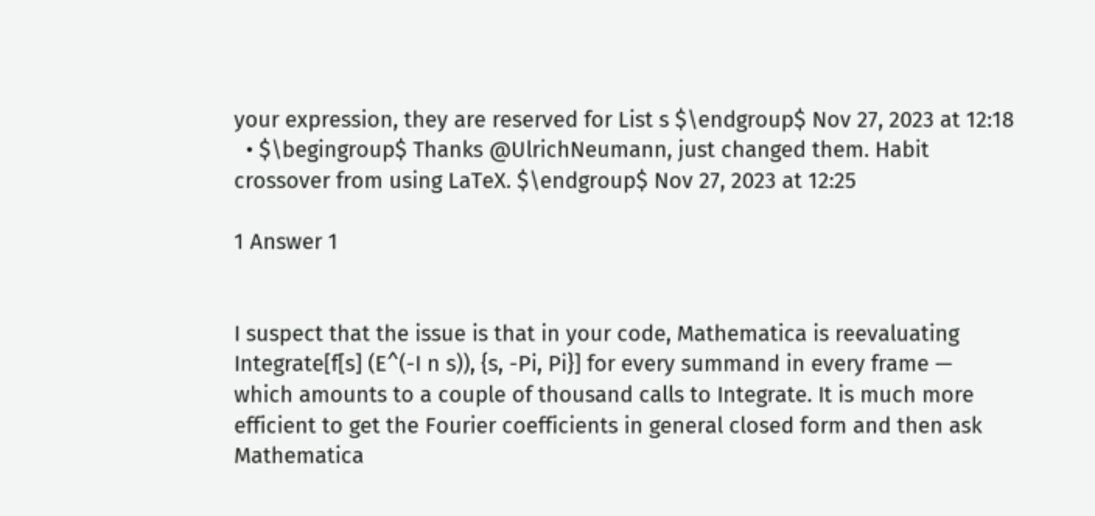your expression, they are reserved for List s $\endgroup$ Nov 27, 2023 at 12:18
  • $\begingroup$ Thanks @UlrichNeumann, just changed them. Habit crossover from using LaTeX. $\endgroup$ Nov 27, 2023 at 12:25

1 Answer 1


I suspect that the issue is that in your code, Mathematica is reevaluating Integrate[f[s] (E^(-I n s)), {s, -Pi, Pi}] for every summand in every frame — which amounts to a couple of thousand calls to Integrate. It is much more efficient to get the Fourier coefficients in general closed form and then ask Mathematica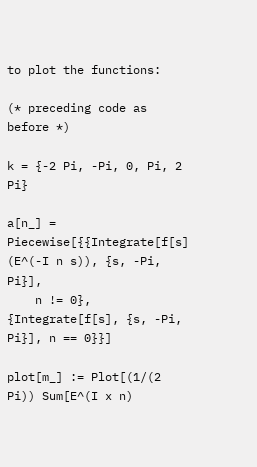to plot the functions:

(* preceding code as before *)

k = {-2 Pi, -Pi, 0, Pi, 2 Pi}

a[n_] = Piecewise[{{Integrate[f[s] (E^(-I n s)), {s, -Pi, Pi}],
    n != 0}, {Integrate[f[s], {s, -Pi, Pi}], n == 0}}]

plot[m_] := Plot[(1/(2 Pi)) Sum[E^(I x n)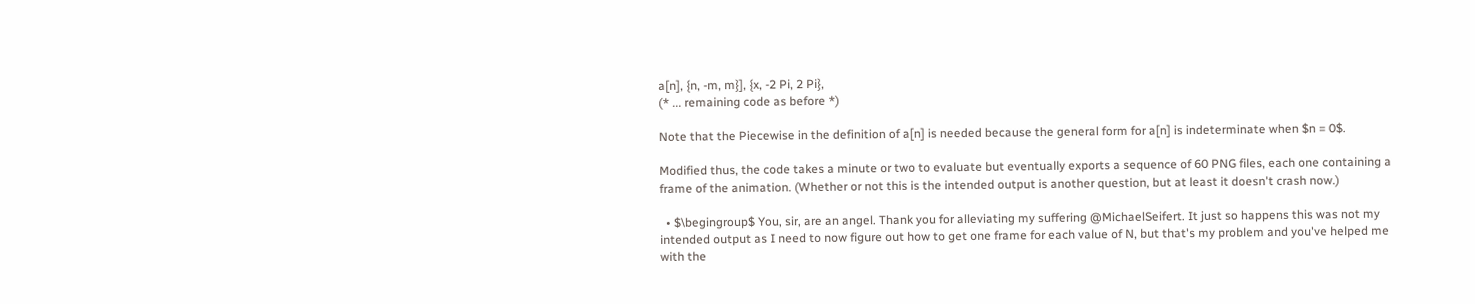a[n], {n, -m, m}], {x, -2 Pi, 2 Pi},
(* ... remaining code as before *)

Note that the Piecewise in the definition of a[n] is needed because the general form for a[n] is indeterminate when $n = 0$.

Modified thus, the code takes a minute or two to evaluate but eventually exports a sequence of 60 PNG files, each one containing a frame of the animation. (Whether or not this is the intended output is another question, but at least it doesn't crash now.)

  • $\begingroup$ You, sir, are an angel. Thank you for alleviating my suffering @MichaelSeifert. It just so happens this was not my intended output as I need to now figure out how to get one frame for each value of N, but that's my problem and you've helped me with the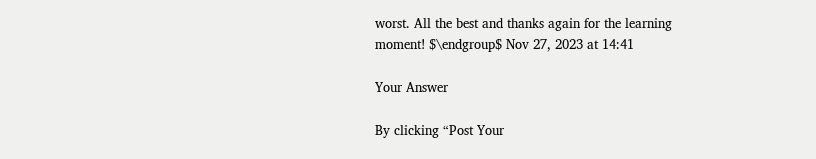worst. All the best and thanks again for the learning moment! $\endgroup$ Nov 27, 2023 at 14:41

Your Answer

By clicking “Post Your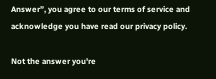Answer”, you agree to our terms of service and acknowledge you have read our privacy policy.

Not the answer you're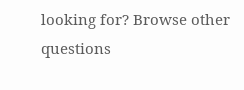looking for? Browse other questions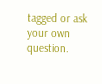tagged or ask your own question.